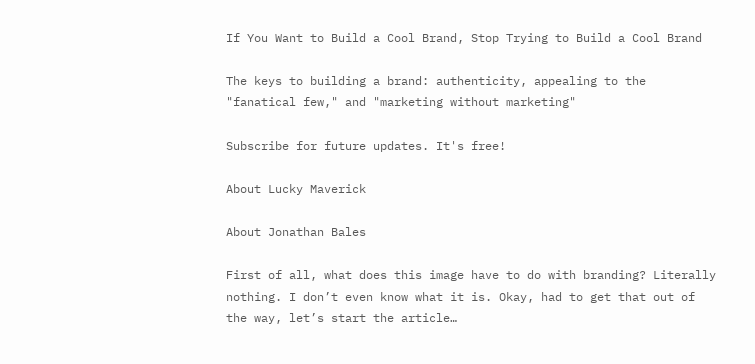If You Want to Build a Cool Brand, Stop Trying to Build a Cool Brand

The keys to building a brand: authenticity, appealing to the "fanatical few," and "marketing without marketing"

Subscribe for future updates. It's free!

About Lucky Maverick

About Jonathan Bales

First of all, what does this image have to do with branding? Literally nothing. I don’t even know what it is. Okay, had to get that out of the way, let’s start the article…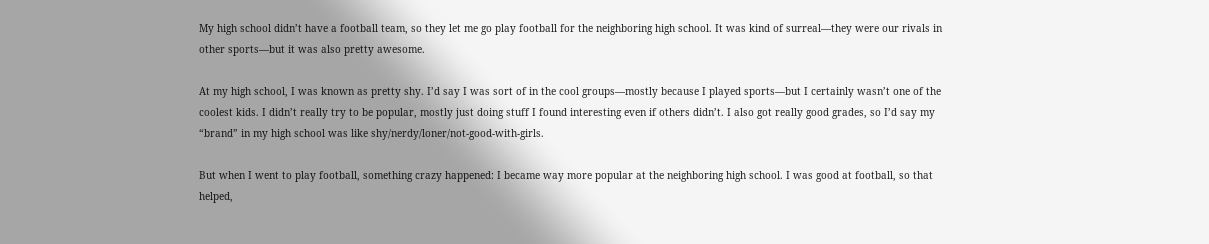My high school didn’t have a football team, so they let me go play football for the neighboring high school. It was kind of surreal—they were our rivals in other sports—but it was also pretty awesome.

At my high school, I was known as pretty shy. I’d say I was sort of in the cool groups—mostly because I played sports—but I certainly wasn’t one of the coolest kids. I didn’t really try to be popular, mostly just doing stuff I found interesting even if others didn’t. I also got really good grades, so I’d say my “brand” in my high school was like shy/nerdy/loner/not-good-with-girls.

But when I went to play football, something crazy happened: I became way more popular at the neighboring high school. I was good at football, so that helped,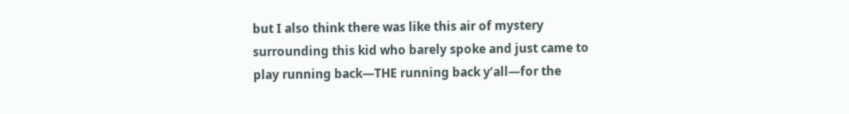but I also think there was like this air of mystery surrounding this kid who barely spoke and just came to play running back—THE running back y’all—for the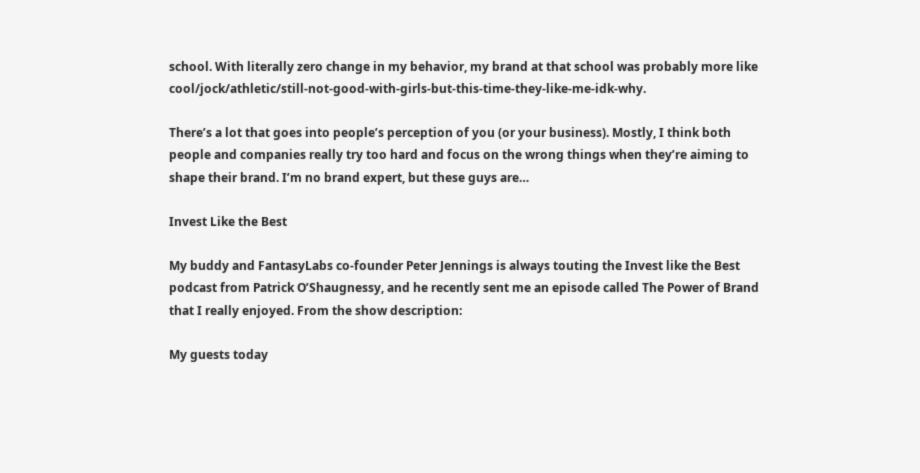school. With literally zero change in my behavior, my brand at that school was probably more like cool/jock/athletic/still-not-good-with-girls-but-this-time-they-like-me-idk-why.

There’s a lot that goes into people’s perception of you (or your business). Mostly, I think both people and companies really try too hard and focus on the wrong things when they’re aiming to shape their brand. I’m no brand expert, but these guys are…

Invest Like the Best

My buddy and FantasyLabs co-founder Peter Jennings is always touting the Invest like the Best podcast from Patrick O’Shaugnessy, and he recently sent me an episode called The Power of Brand that I really enjoyed. From the show description:

My guests today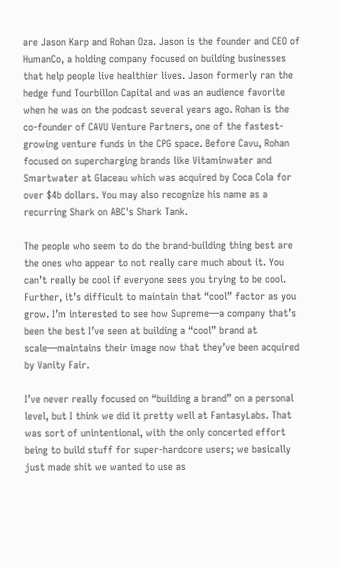are Jason Karp and Rohan Oza. Jason is the founder and CEO of HumanCo, a holding company focused on building businesses that help people live healthier lives. Jason formerly ran the hedge fund Tourbillon Capital and was an audience favorite when he was on the podcast several years ago. Rohan is the co-founder of CAVU Venture Partners, one of the fastest-growing venture funds in the CPG space. Before Cavu, Rohan focused on supercharging brands like Vitaminwater and Smartwater at Glaceau which was acquired by Coca Cola for over $4b dollars. You may also recognize his name as a recurring Shark on ABC's Shark Tank.

The people who seem to do the brand-building thing best are the ones who appear to not really care much about it. You can’t really be cool if everyone sees you trying to be cool. Further, it’s difficult to maintain that “cool” factor as you grow. I’m interested to see how Supreme—a company that’s been the best I’ve seen at building a “cool” brand at scale—maintains their image now that they’ve been acquired by Vanity Fair.

I’ve never really focused on “building a brand” on a personal level, but I think we did it pretty well at FantasyLabs. That was sort of unintentional, with the only concerted effort being to build stuff for super-hardcore users; we basically just made shit we wanted to use as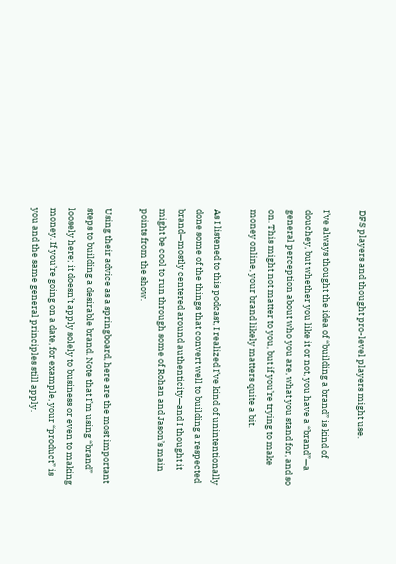DFS players and thought pro-level players might use.

I’ve always thought the idea of “building a brand” is kind of douchey, but whether you like it or not, you have a “brand”—a general perception about who you are, what you stand for, and so on. This might not matter to you, but if you’re trying to make money online, your brand likely matters quite a bit.

As I listened to this podcast, I realized I’ve kind of unintentionally done some of the things that convert well to building a respected brand—mostly centered around authenticity—and I thought it might be cool to run through some of Rohan and Jason’s main points from the show.

Using their advice as a springboard, here are the most important steps to building a desirable brand. Note that I’m using “brand” loosely here; it doesn’t apply solely to business or even to making money. If you’re going on a date, for example, your “product” is you and the same general principles still apply.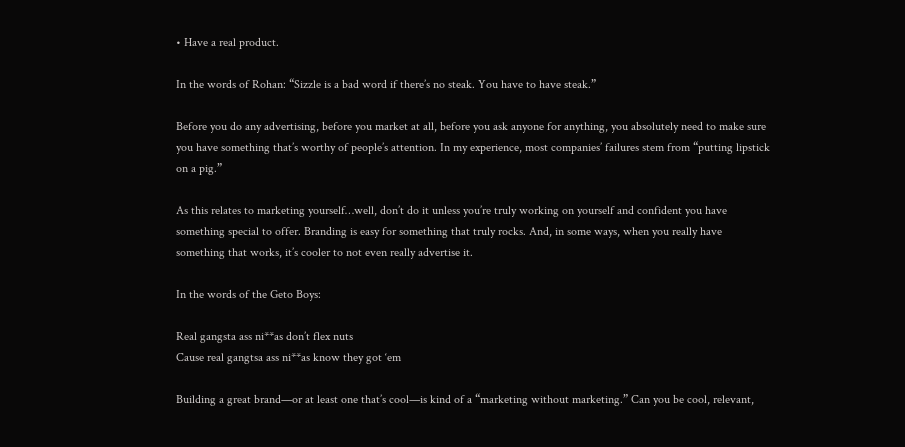• Have a real product.

In the words of Rohan: “Sizzle is a bad word if there’s no steak. You have to have steak.”

Before you do any advertising, before you market at all, before you ask anyone for anything, you absolutely need to make sure you have something that’s worthy of people’s attention. In my experience, most companies’ failures stem from “putting lipstick on a pig.”

As this relates to marketing yourself…well, don’t do it unless you’re truly working on yourself and confident you have something special to offer. Branding is easy for something that truly rocks. And, in some ways, when you really have something that works, it’s cooler to not even really advertise it.

In the words of the Geto Boys:

Real gangsta ass ni**as don’t flex nuts
Cause real gangtsa ass ni**as know they got ‘em

Building a great brand—or at least one that’s cool—is kind of a “marketing without marketing.” Can you be cool, relevant,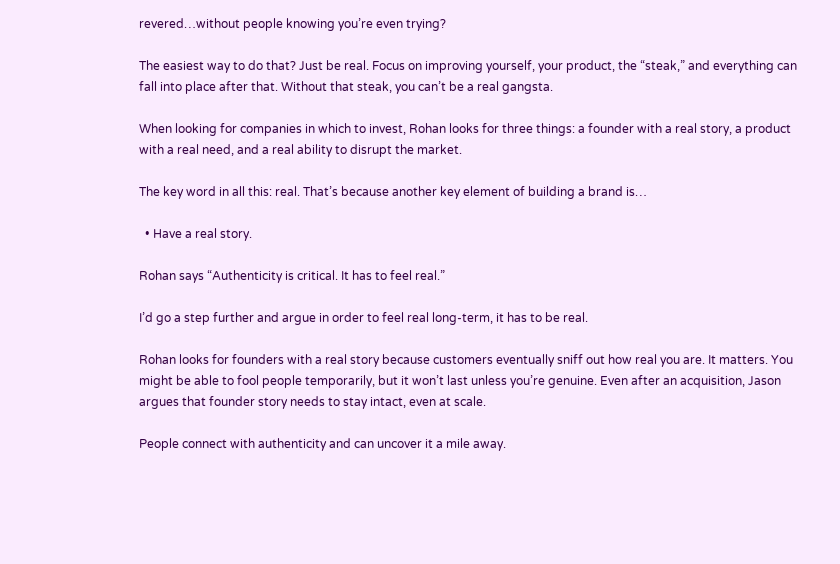revered…without people knowing you’re even trying?

The easiest way to do that? Just be real. Focus on improving yourself, your product, the “steak,” and everything can fall into place after that. Without that steak, you can’t be a real gangsta.

When looking for companies in which to invest, Rohan looks for three things: a founder with a real story, a product with a real need, and a real ability to disrupt the market.

The key word in all this: real. That’s because another key element of building a brand is…

  • Have a real story.

Rohan says “Authenticity is critical. It has to feel real.”

I’d go a step further and argue in order to feel real long-term, it has to be real.

Rohan looks for founders with a real story because customers eventually sniff out how real you are. It matters. You might be able to fool people temporarily, but it won’t last unless you’re genuine. Even after an acquisition, Jason argues that founder story needs to stay intact, even at scale.

People connect with authenticity and can uncover it a mile away.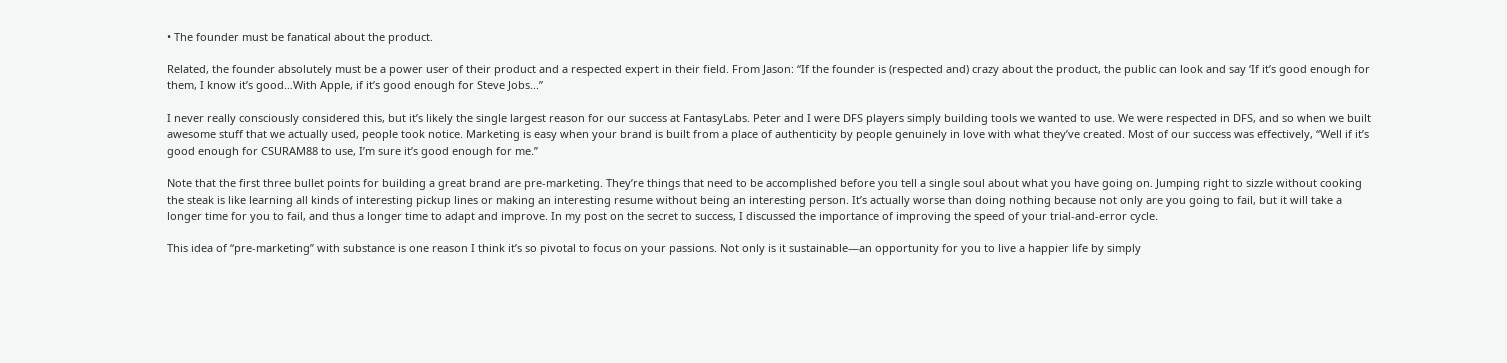• The founder must be fanatical about the product.

Related, the founder absolutely must be a power user of their product and a respected expert in their field. From Jason: “If the founder is (respected and) crazy about the product, the public can look and say ‘If it’s good enough for them, I know it’s good…With Apple, if it’s good enough for Steve Jobs...”

I never really consciously considered this, but it’s likely the single largest reason for our success at FantasyLabs. Peter and I were DFS players simply building tools we wanted to use. We were respected in DFS, and so when we built awesome stuff that we actually used, people took notice. Marketing is easy when your brand is built from a place of authenticity by people genuinely in love with what they’ve created. Most of our success was effectively, “Well if it’s good enough for CSURAM88 to use, I’m sure it’s good enough for me.”

Note that the first three bullet points for building a great brand are pre-marketing. They’re things that need to be accomplished before you tell a single soul about what you have going on. Jumping right to sizzle without cooking the steak is like learning all kinds of interesting pickup lines or making an interesting resume without being an interesting person. It’s actually worse than doing nothing because not only are you going to fail, but it will take a longer time for you to fail, and thus a longer time to adapt and improve. In my post on the secret to success, I discussed the importance of improving the speed of your trial-and-error cycle.

This idea of “pre-marketing” with substance is one reason I think it’s so pivotal to focus on your passions. Not only is it sustainable—an opportunity for you to live a happier life by simply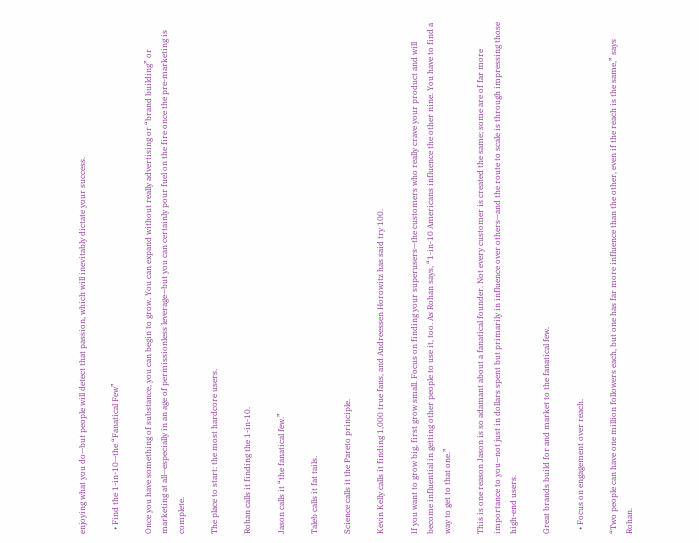enjoying what you do—but people will detect that passion, which will inevitably dictate your success.

  • Find the 1-in-10—the “Fanatical Few”

Once you have something of substance, you can begin to grow. You can expand without really advertising or “brand building” or marketing at all—especially in an age of permissionless leverage—but you can certainly pour fuel on the fire once the pre-marketing is complete.

The place to start: the most hardcore users.

Rohan calls it finding the 1-in-10.

Jason calls it “the fanatical few.”

Taleb calls it fat tails.

Science calls it the Pareto principle.

Kevin Kelly calls it finding 1,000 true fans, and Andreessen Horowitz has said try 100.

If you want to grow big, first grow small. Focus on finding your superusers—the customers who really crave your product and will become influential in getting other people to use it, too. As Rohan says, “1-in-10 Americans influence the other nine. You have to find a way to get to that one.”

This is one reason Jason is so adamant about a fanatical founder. Not every customer is created the same; some are of far more importance to you—not just in dollars spent but primarily in influence over others—and the route to scale is through impressing those high-end users.

Great brands build for and market to the fanatical few.

  • Focus on engagement over reach.

“Two people can have one million followers each, but one has far more influence than the other, even if the reach is the same,” says Rohan.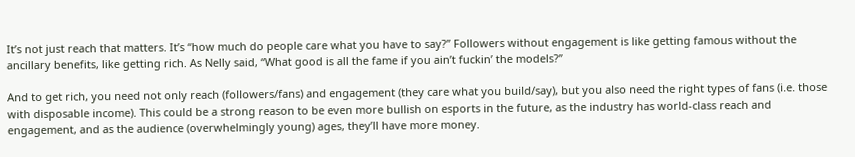It’s not just reach that matters. It’s “how much do people care what you have to say?” Followers without engagement is like getting famous without the ancillary benefits, like getting rich. As Nelly said, “What good is all the fame if you ain’t fuckin’ the models?”

And to get rich, you need not only reach (followers/fans) and engagement (they care what you build/say), but you also need the right types of fans (i.e. those with disposable income). This could be a strong reason to be even more bullish on esports in the future, as the industry has world-class reach and engagement, and as the audience (overwhelmingly young) ages, they’ll have more money.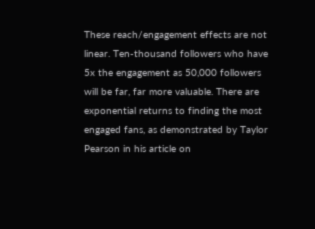These reach/engagement effects are not linear. Ten-thousand followers who have 5x the engagement as 50,000 followers will be far, far more valuable. There are exponential returns to finding the most engaged fans, as demonstrated by Taylor Pearson in his article on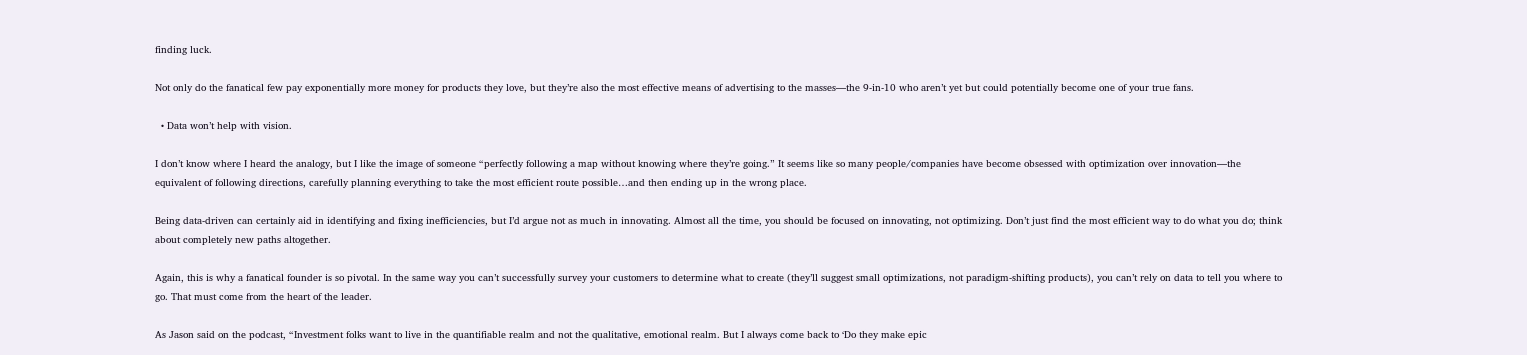finding luck.

Not only do the fanatical few pay exponentially more money for products they love, but they’re also the most effective means of advertising to the masses—the 9-in-10 who aren’t yet but could potentially become one of your true fans.

  • Data won’t help with vision.

I don’t know where I heard the analogy, but I like the image of someone “perfectly following a map without knowing where they’re going.” It seems like so many people/companies have become obsessed with optimization over innovation—the equivalent of following directions, carefully planning everything to take the most efficient route possible…and then ending up in the wrong place.

Being data-driven can certainly aid in identifying and fixing inefficiencies, but I’d argue not as much in innovating. Almost all the time, you should be focused on innovating, not optimizing. Don’t just find the most efficient way to do what you do; think about completely new paths altogether.

Again, this is why a fanatical founder is so pivotal. In the same way you can’t successfully survey your customers to determine what to create (they’ll suggest small optimizations, not paradigm-shifting products), you can’t rely on data to tell you where to go. That must come from the heart of the leader.

As Jason said on the podcast, “Investment folks want to live in the quantifiable realm and not the qualitative, emotional realm. But I always come back to ‘Do they make epic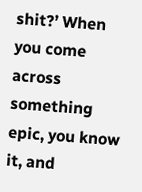shit?’ When you come across something epic, you know it, and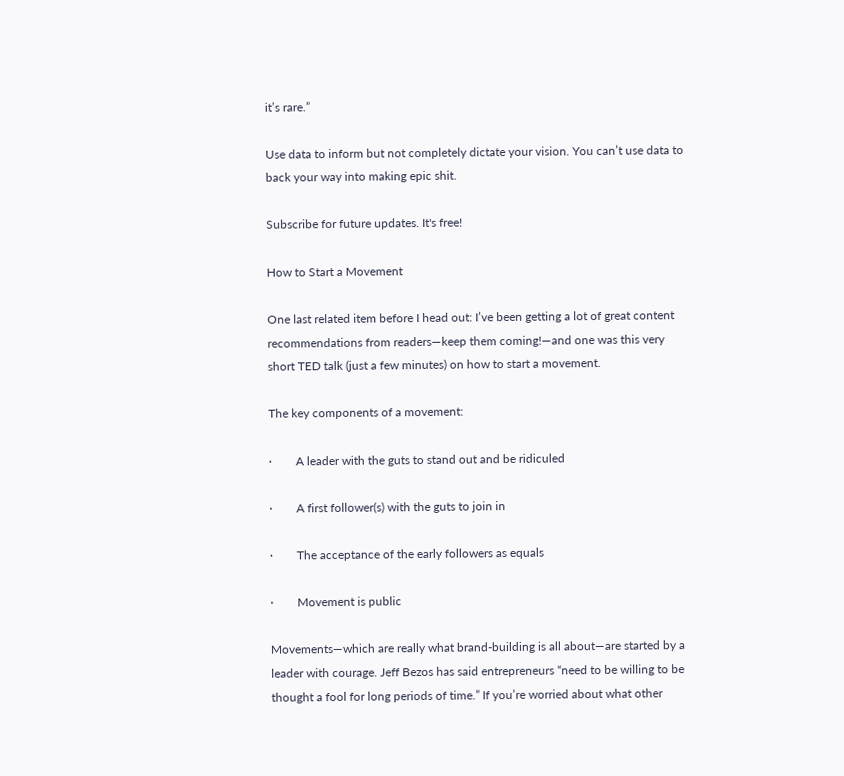it’s rare.”

Use data to inform but not completely dictate your vision. You can’t use data to back your way into making epic shit.

Subscribe for future updates. It's free!

How to Start a Movement

One last related item before I head out: I’ve been getting a lot of great content recommendations from readers—keep them coming!—and one was this very short TED talk (just a few minutes) on how to start a movement.

The key components of a movement:

·        A leader with the guts to stand out and be ridiculed

·        A first follower(s) with the guts to join in

·        The acceptance of the early followers as equals

·        Movement is public

Movements—which are really what brand-building is all about—are started by a leader with courage. Jeff Bezos has said entrepreneurs “need to be willing to be thought a fool for long periods of time.” If you’re worried about what other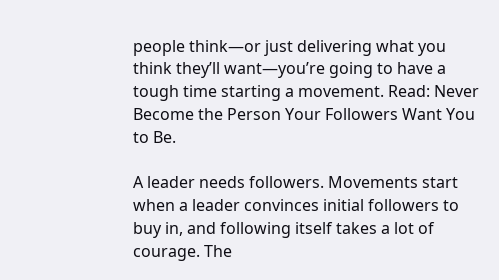people think—or just delivering what you think they’ll want—you’re going to have a tough time starting a movement. Read: Never Become the Person Your Followers Want You to Be.

A leader needs followers. Movements start when a leader convinces initial followers to buy in, and following itself takes a lot of courage. The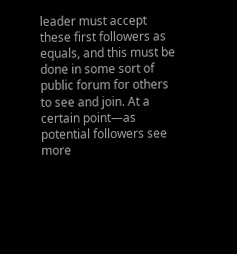leader must accept these first followers as equals, and this must be done in some sort of public forum for others to see and join. At a certain point—as potential followers see more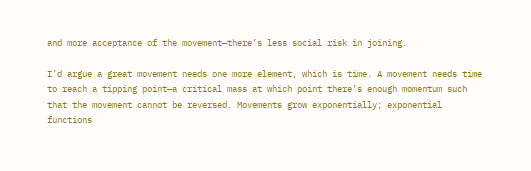and more acceptance of the movement—there’s less social risk in joining.

I’d argue a great movement needs one more element, which is time. A movement needs time to reach a tipping point—a critical mass at which point there’s enough momentum such that the movement cannot be reversed. Movements grow exponentially; exponential functions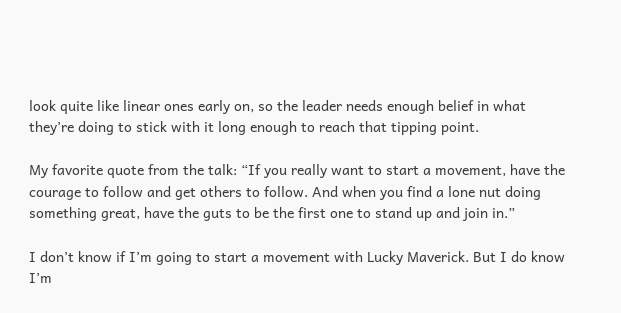look quite like linear ones early on, so the leader needs enough belief in what they’re doing to stick with it long enough to reach that tipping point.

My favorite quote from the talk: “If you really want to start a movement, have the courage to follow and get others to follow. And when you find a lone nut doing something great, have the guts to be the first one to stand up and join in.”

I don’t know if I’m going to start a movement with Lucky Maverick. But I do know I’m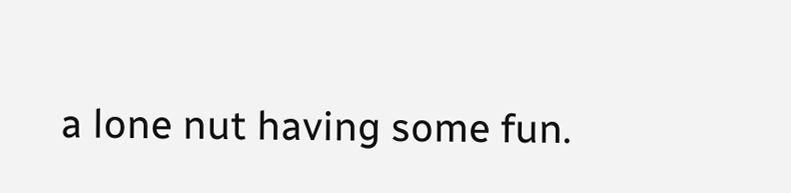a lone nut having some fun.